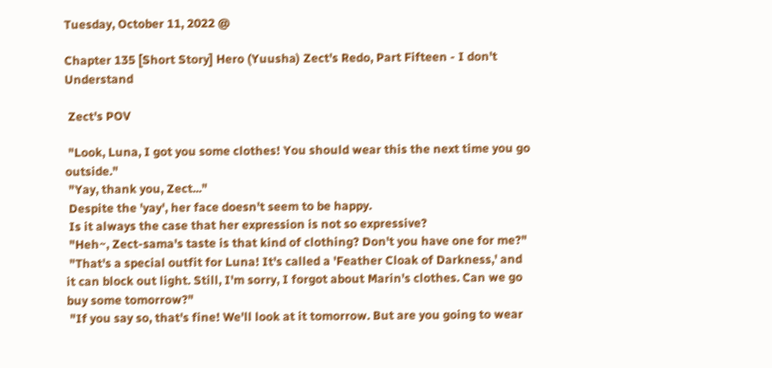Tuesday, October 11, 2022 @

Chapter 135 [Short Story] Hero (Yuusha) Zect's Redo, Part Fifteen - I don't Understand

 Zect's POV

 "Look, Luna, I got you some clothes! You should wear this the next time you go outside."
 "Yay, thank you, Zect..."
 Despite the 'yay', her face doesn't seem to be happy.
 Is it always the case that her expression is not so expressive?
 "Heh~, Zect-sama's taste is that kind of clothing? Don't you have one for me?"
 "That's a special outfit for Luna! It's called a 'Feather Cloak of Darkness,' and it can block out light. Still, I'm sorry, I forgot about Marin's clothes. Can we go buy some tomorrow?"
 "If you say so, that's fine! We'll look at it tomorrow. But are you going to wear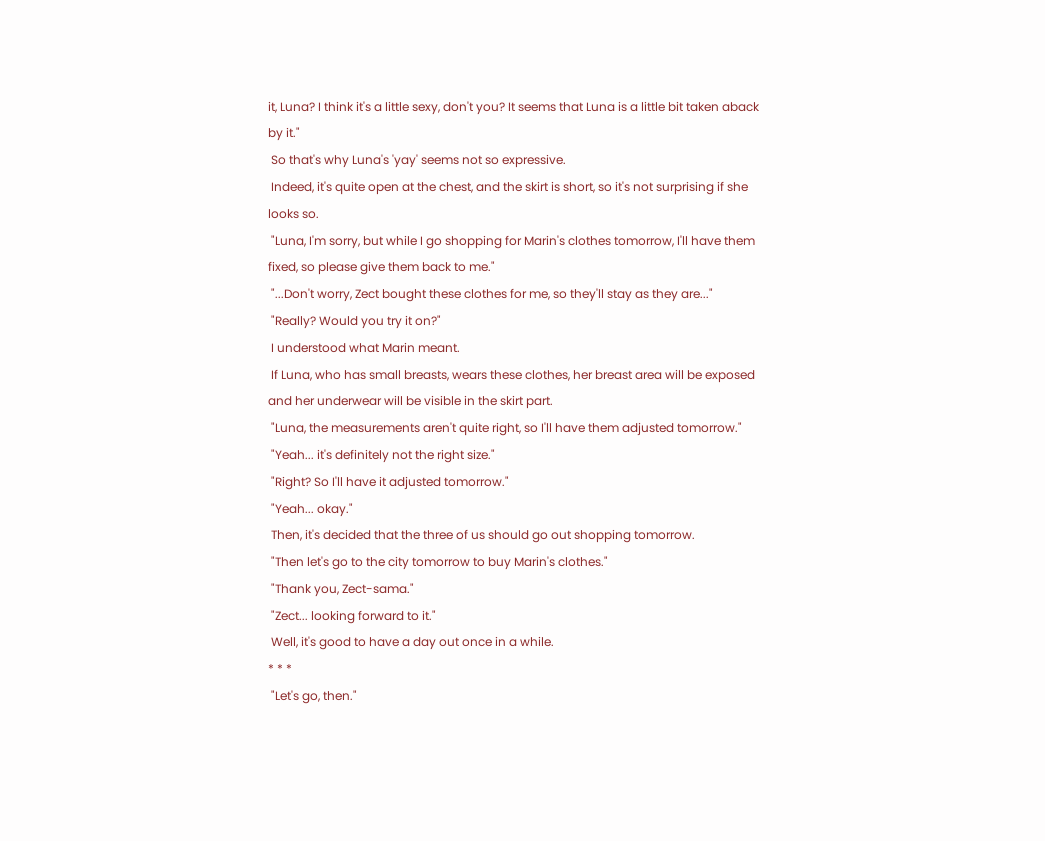it, Luna? I think it's a little sexy, don't you? It seems that Luna is a little bit taken aback by it."
 So that's why Luna's 'yay' seems not so expressive.
 Indeed, it's quite open at the chest, and the skirt is short, so it's not surprising if she looks so.
 "Luna, I'm sorry, but while I go shopping for Marin's clothes tomorrow, I'll have them fixed, so please give them back to me."
 "...Don't worry, Zect bought these clothes for me, so they'll stay as they are..."
 "Really? Would you try it on?"
 I understood what Marin meant.
 If Luna, who has small breasts, wears these clothes, her breast area will be exposed and her underwear will be visible in the skirt part.
 "Luna, the measurements aren't quite right, so I'll have them adjusted tomorrow."
 "Yeah... it's definitely not the right size."
 "Right? So I'll have it adjusted tomorrow."
 "Yeah... okay."
 Then, it's decided that the three of us should go out shopping tomorrow.
 "Then let's go to the city tomorrow to buy Marin's clothes."
 "Thank you, Zect-sama."
 "Zect... looking forward to it."
 Well, it's good to have a day out once in a while.
* * *
 "Let's go, then."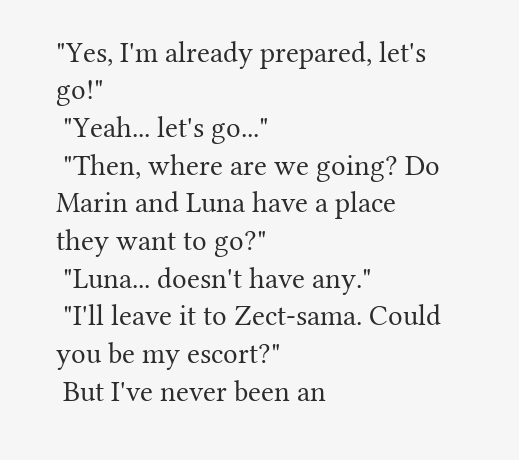"Yes, I'm already prepared, let's go!"
 "Yeah... let's go..."
 "Then, where are we going? Do Marin and Luna have a place they want to go?"
 "Luna... doesn't have any."
 "I'll leave it to Zect-sama. Could you be my escort?"
 But I've never been an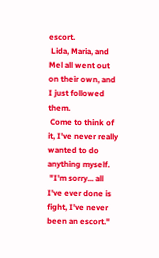escort.
 Lida, Maria, and Mel all went out on their own, and I just followed them.
 Come to think of it, I've never really wanted to do anything myself.
 "I'm sorry... all I've ever done is fight, I've never been an escort."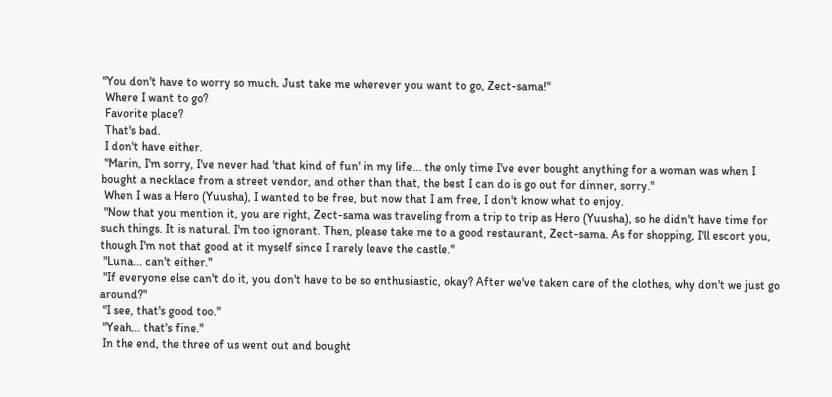"You don't have to worry so much. Just take me wherever you want to go, Zect-sama!"
 Where I want to go?
 Favorite place?
 That's bad.
 I don't have either.
 "Marin, I'm sorry, I've never had 'that kind of fun' in my life... the only time I've ever bought anything for a woman was when I bought a necklace from a street vendor, and other than that, the best I can do is go out for dinner, sorry."
 When I was a Hero (Yuusha), I wanted to be free, but now that I am free, I don't know what to enjoy.
 "Now that you mention it, you are right, Zect-sama was traveling from a trip to trip as Hero (Yuusha), so he didn't have time for such things. It is natural. I'm too ignorant. Then, please take me to a good restaurant, Zect-sama. As for shopping, I'll escort you, though I'm not that good at it myself since I rarely leave the castle."
 "Luna... can't either."
 "If everyone else can't do it, you don't have to be so enthusiastic, okay? After we've taken care of the clothes, why don't we just go around?"
 "I see, that's good too."
 "Yeah... that's fine."
 In the end, the three of us went out and bought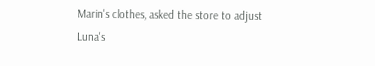Marin's clothes, asked the store to adjust Luna's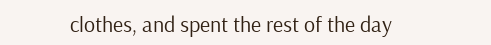clothes, and spent the rest of the day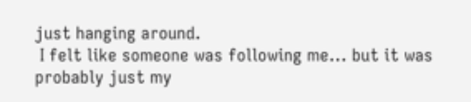just hanging around.
 I felt like someone was following me... but it was probably just my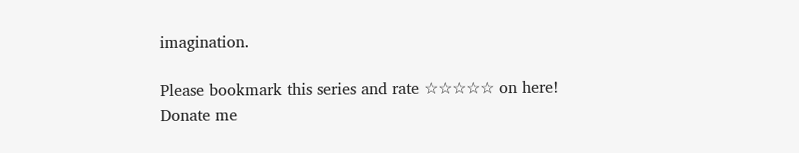imagination.

Please bookmark this series and rate ☆☆☆☆☆ on here!
Donate me